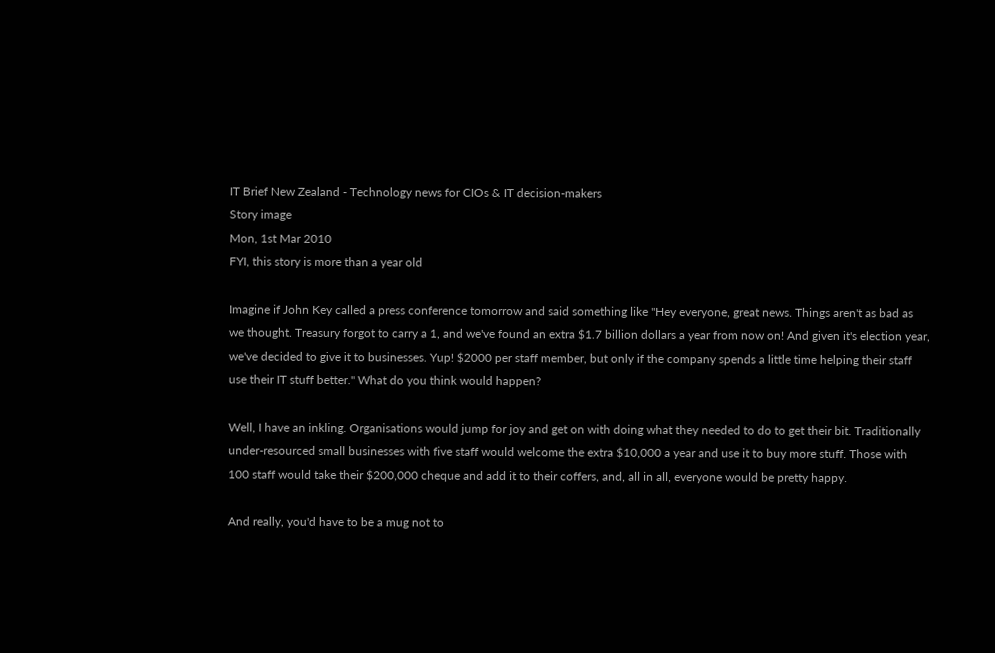IT Brief New Zealand - Technology news for CIOs & IT decision-makers
Story image
Mon, 1st Mar 2010
FYI, this story is more than a year old

Imagine if John Key called a press conference tomorrow and said something like "Hey everyone, great news. Things aren't as bad as we thought. Treasury forgot to carry a 1, and we've found an extra $1.7 billion dollars a year from now on! And given it's election year, we've decided to give it to businesses. Yup! $2000 per staff member, but only if the company spends a little time helping their staff use their IT stuff better." What do you think would happen?

Well, I have an inkling. Organisations would jump for joy and get on with doing what they needed to do to get their bit. Traditionally under-resourced small businesses with five staff would welcome the extra $10,000 a year and use it to buy more stuff. Those with 100 staff would take their $200,000 cheque and add it to their coffers, and, all in all, everyone would be pretty happy.

And really, you'd have to be a mug not to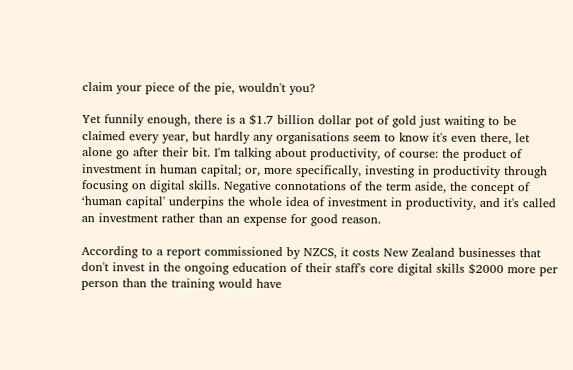claim your piece of the pie, wouldn't you?

Yet funnily enough, there is a $1.7 billion dollar pot of gold just waiting to be claimed every year, but hardly any organisations seem to know it's even there, let alone go after their bit. I'm talking about productivity, of course: the product of investment in human capital; or, more specifically, investing in productivity through focusing on digital skills. Negative connotations of the term aside, the concept of ‘human capital' underpins the whole idea of investment in productivity, and it's called an investment rather than an expense for good reason.

According to a report commissioned by NZCS, it costs New Zealand businesses that don't invest in the ongoing education of their staff's core digital skills $2000 more per person than the training would have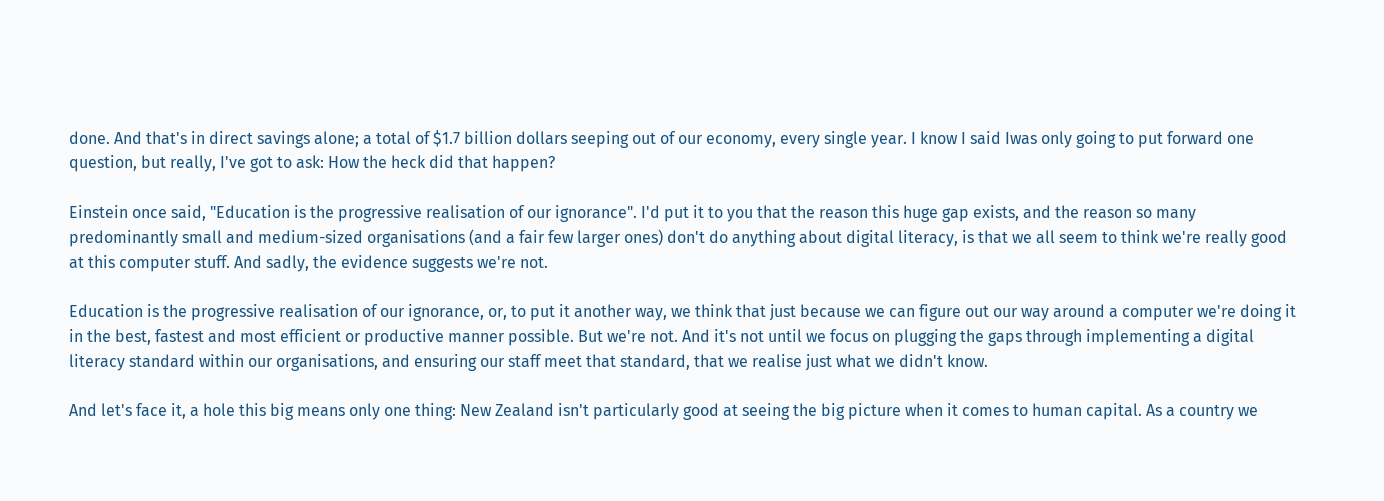done. And that's in direct savings alone; a total of $1.7 billion dollars seeping out of our economy, every single year. I know I said Iwas only going to put forward one question, but really, I've got to ask: How the heck did that happen?

Einstein once said, "Education is the progressive realisation of our ignorance". I'd put it to you that the reason this huge gap exists, and the reason so many predominantly small and medium-sized organisations (and a fair few larger ones) don't do anything about digital literacy, is that we all seem to think we're really good at this computer stuff. And sadly, the evidence suggests we're not.

Education is the progressive realisation of our ignorance, or, to put it another way, we think that just because we can figure out our way around a computer we're doing it in the best, fastest and most efficient or productive manner possible. But we're not. And it's not until we focus on plugging the gaps through implementing a digital literacy standard within our organisations, and ensuring our staff meet that standard, that we realise just what we didn't know.

And let's face it, a hole this big means only one thing: New Zealand isn't particularly good at seeing the big picture when it comes to human capital. As a country we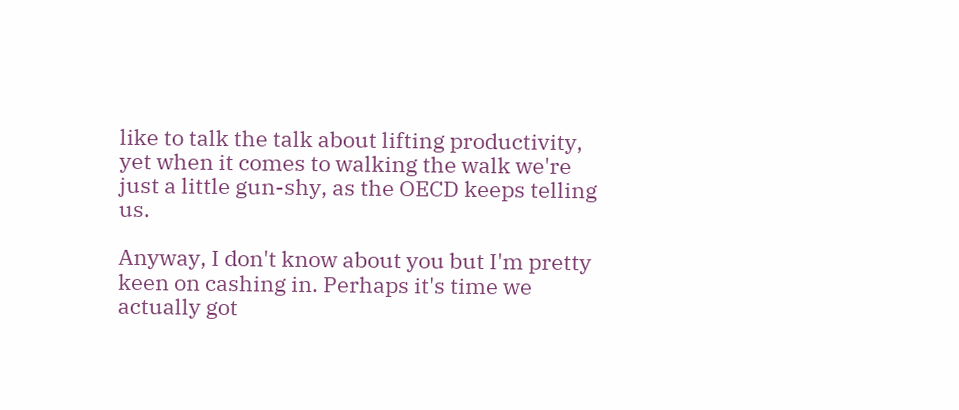like to talk the talk about lifting productivity, yet when it comes to walking the walk we're just a little gun-shy, as the OECD keeps telling us.

Anyway, I don't know about you but I'm pretty keen on cashing in. Perhaps it's time we actually got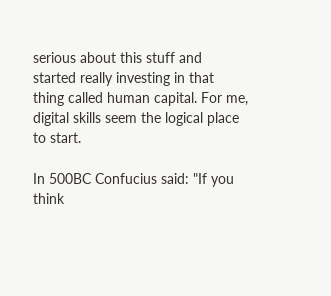serious about this stuff and started really investing in that thing called human capital. For me, digital skills seem the logical place to start.

In 500BC Confucius said: "If you think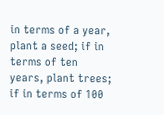in terms of a year, plant a seed; if in terms of ten years, plant trees; if in terms of 100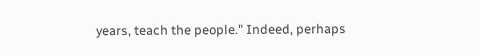years, teach the people." Indeed, perhaps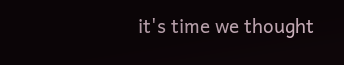it's time we thought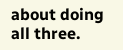about doing all three.